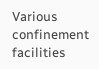Various confinement facilities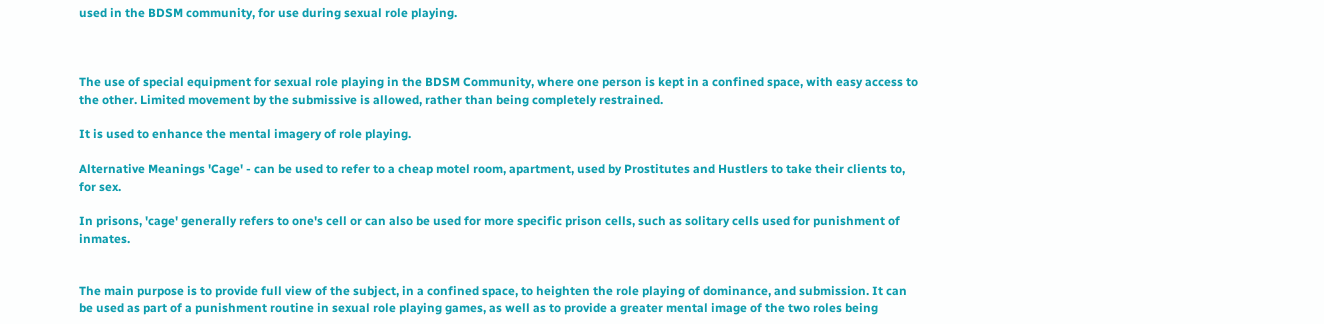used in the BDSM community, for use during sexual role playing.



The use of special equipment for sexual role playing in the BDSM Community, where one person is kept in a confined space, with easy access to the other. Limited movement by the submissive is allowed, rather than being completely restrained.

It is used to enhance the mental imagery of role playing.

Alternative Meanings 'Cage' - can be used to refer to a cheap motel room, apartment, used by Prostitutes and Hustlers to take their clients to, for sex.

In prisons, 'cage' generally refers to one's cell or can also be used for more specific prison cells, such as solitary cells used for punishment of inmates.


The main purpose is to provide full view of the subject, in a confined space, to heighten the role playing of dominance, and submission. It can be used as part of a punishment routine in sexual role playing games, as well as to provide a greater mental image of the two roles being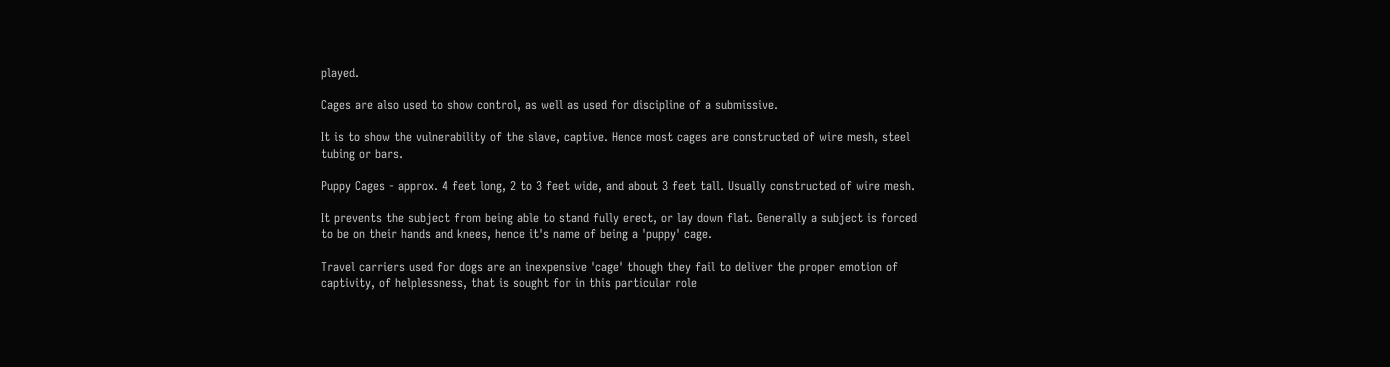played.

Cages are also used to show control, as well as used for discipline of a submissive.

It is to show the vulnerability of the slave, captive. Hence most cages are constructed of wire mesh, steel tubing or bars.

Puppy Cages - approx. 4 feet long, 2 to 3 feet wide, and about 3 feet tall. Usually constructed of wire mesh.

It prevents the subject from being able to stand fully erect, or lay down flat. Generally a subject is forced to be on their hands and knees, hence it's name of being a 'puppy' cage.

Travel carriers used for dogs are an inexpensive 'cage' though they fail to deliver the proper emotion of captivity, of helplessness, that is sought for in this particular role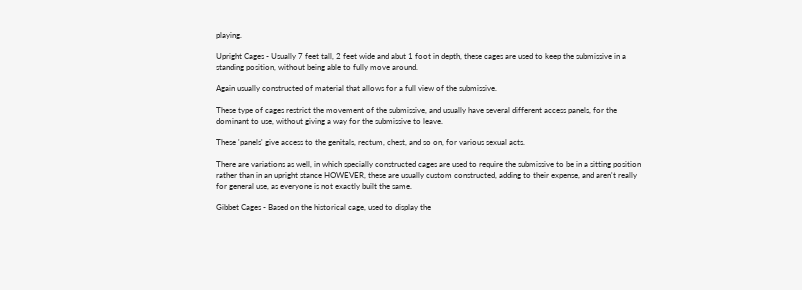playing.

Upright Cages - Usually 7 feet tall, 2 feet wide and abut 1 foot in depth, these cages are used to keep the submissive in a standing position, without being able to fully move around.

Again usually constructed of material that allows for a full view of the submissive.

These type of cages restrict the movement of the submissive, and usually have several different access panels, for the dominant to use, without giving a way for the submissive to leave.

These 'panels' give access to the genitals, rectum, chest, and so on, for various sexual acts.

There are variations as well, in which specially constructed cages are used to require the submissive to be in a sitting position rather than in an upright stance HOWEVER, these are usually custom constructed, adding to their expense, and aren't really for general use, as everyone is not exactly built the same.

Gibbet Cages - Based on the historical cage, used to display the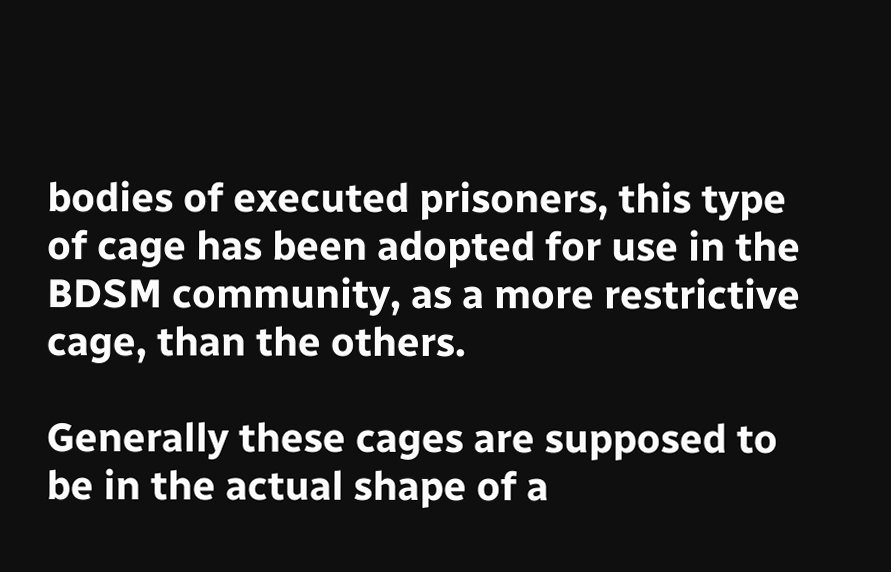bodies of executed prisoners, this type of cage has been adopted for use in the BDSM community, as a more restrictive cage, than the others.

Generally these cages are supposed to be in the actual shape of a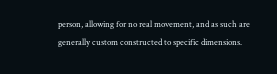person, allowing for no real movement, and as such are generally custom constructed to specific dimensions.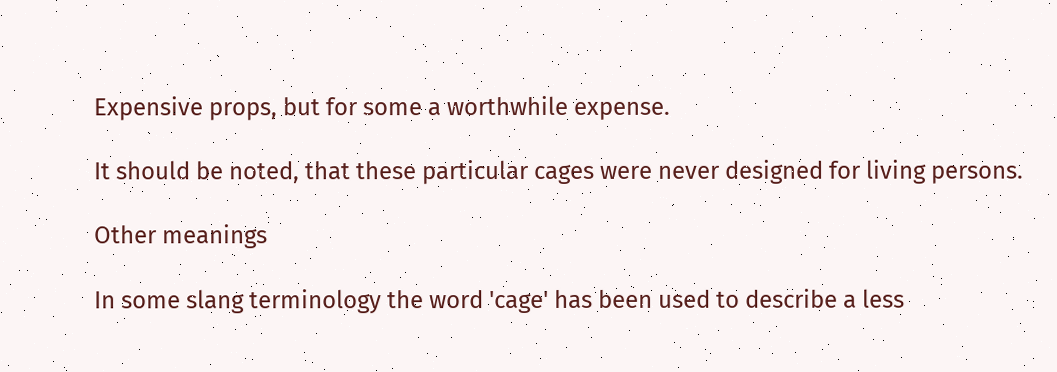Expensive props, but for some a worthwhile expense.

It should be noted, that these particular cages were never designed for living persons.

Other meanings

In some slang terminology the word 'cage' has been used to describe a less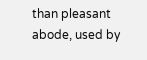than pleasant abode, used by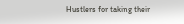Hustlers for taking their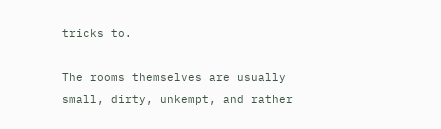tricks to.

The rooms themselves are usually small, dirty, unkempt, and rather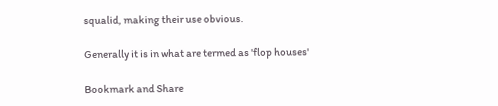squalid, making their use obvious.

Generally it is in what are termed as 'flop houses'

Bookmark and Share